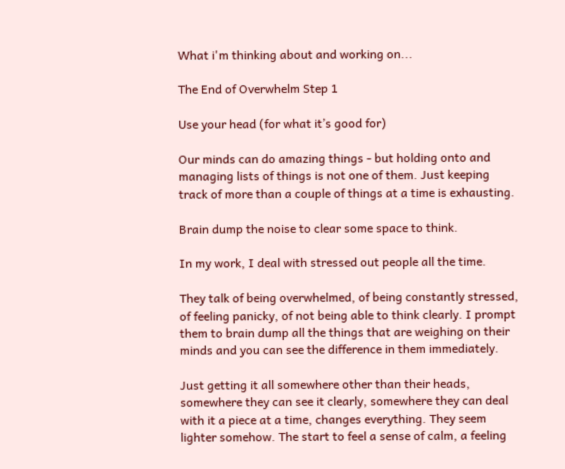What i'm thinking about and working on...

The End of Overwhelm Step 1

Use your head (for what it’s good for)

Our minds can do amazing things - but holding onto and managing lists of things is not one of them. Just keeping track of more than a couple of things at a time is exhausting.

Brain dump the noise to clear some space to think.

In my work, I deal with stressed out people all the time.

They talk of being overwhelmed, of being constantly stressed, of feeling panicky, of not being able to think clearly. I prompt them to brain dump all the things that are weighing on their minds and you can see the difference in them immediately.

Just getting it all somewhere other than their heads, somewhere they can see it clearly, somewhere they can deal with it a piece at a time, changes everything. They seem lighter somehow. The start to feel a sense of calm, a feeling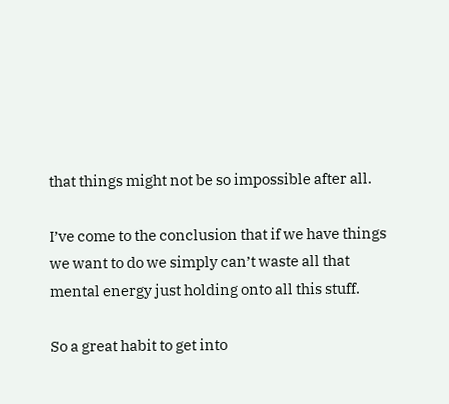that things might not be so impossible after all.

I’ve come to the conclusion that if we have things we want to do we simply can’t waste all that mental energy just holding onto all this stuff.

So a great habit to get into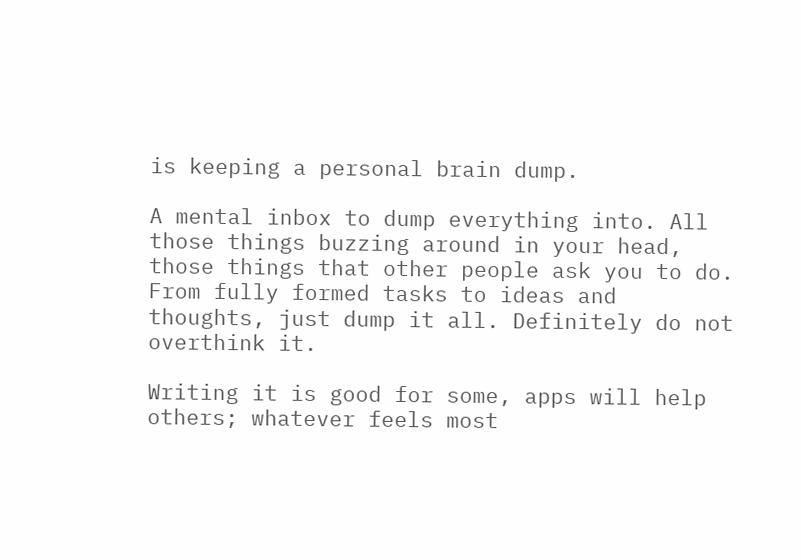is keeping a personal brain dump.

A mental inbox to dump everything into. All those things buzzing around in your head, those things that other people ask you to do. From fully formed tasks to ideas and thoughts, just dump it all. Definitely do not overthink it.

Writing it is good for some, apps will help others; whatever feels most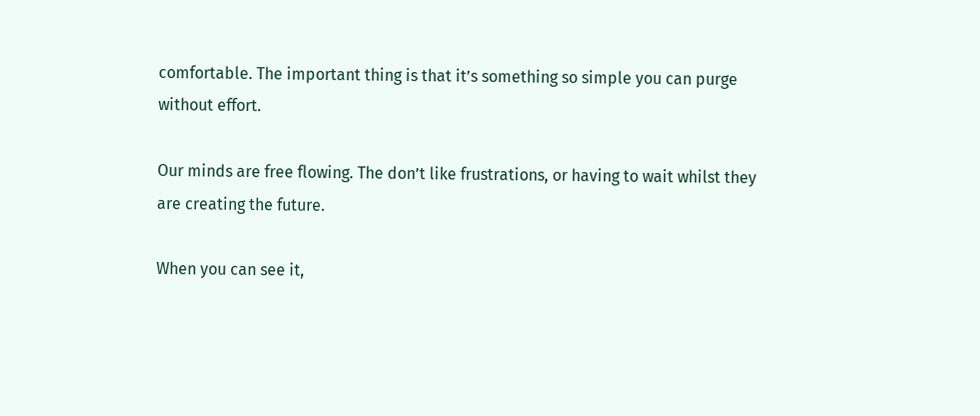comfortable. The important thing is that it’s something so simple you can purge without effort.

Our minds are free flowing. The don’t like frustrations, or having to wait whilst they are creating the future.

When you can see it,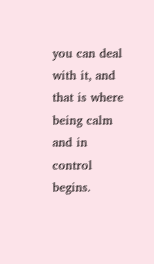you can deal with it, and that is where being calm and in control begins.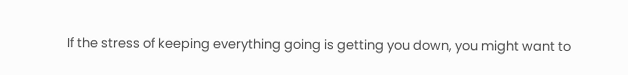If the stress of keeping everything going is getting you down, you might want to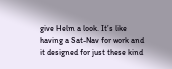give Helm a look. It’s like having a Sat-Nav for work and it designed for just these kind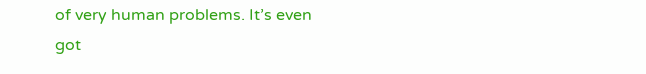of very human problems. It’s even got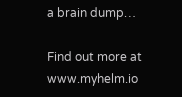a brain dump…

Find out more at www.myhelm.io